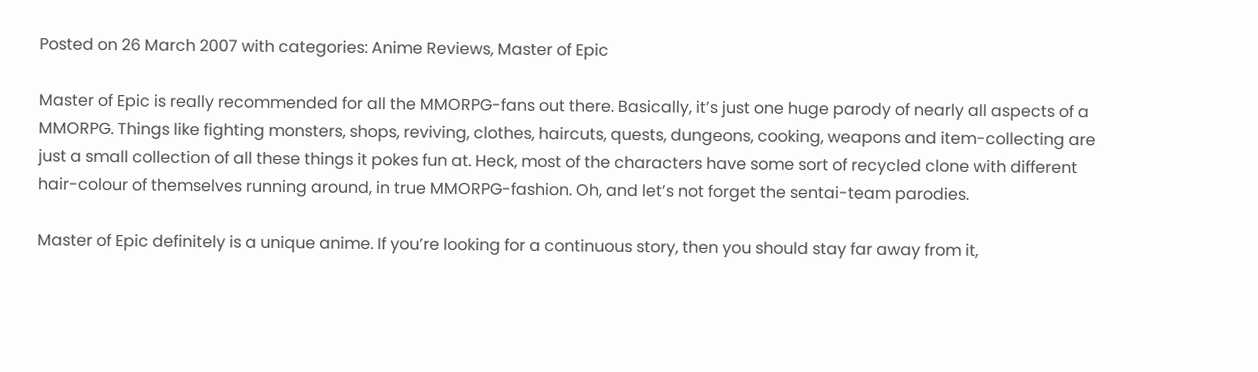Posted on 26 March 2007 with categories: Anime Reviews, Master of Epic

Master of Epic is really recommended for all the MMORPG-fans out there. Basically, it’s just one huge parody of nearly all aspects of a MMORPG. Things like fighting monsters, shops, reviving, clothes, haircuts, quests, dungeons, cooking, weapons and item-collecting are just a small collection of all these things it pokes fun at. Heck, most of the characters have some sort of recycled clone with different hair-colour of themselves running around, in true MMORPG-fashion. Oh, and let’s not forget the sentai-team parodies.

Master of Epic definitely is a unique anime. If you’re looking for a continuous story, then you should stay far away from it,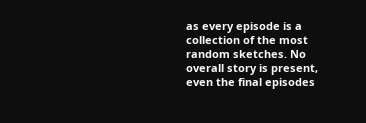as every episode is a collection of the most random sketches. No overall story is present, even the final episodes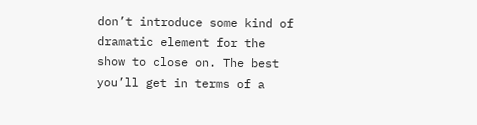don’t introduce some kind of dramatic element for the show to close on. The best you’ll get in terms of a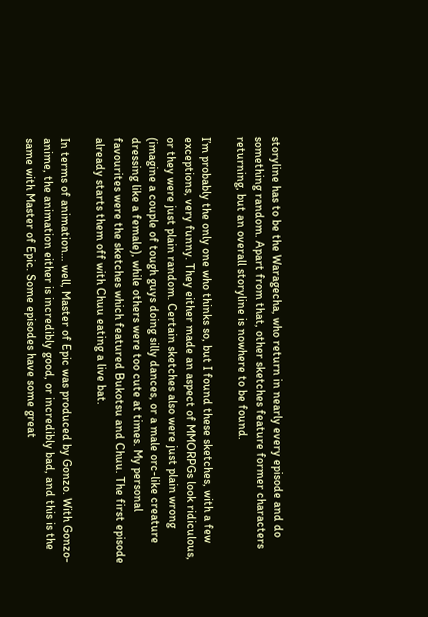storyline has to be the Waragecha, who return in nearly every episode and do something random. Apart from that, other sketches feature former characters returning, but an overall storyline is nowhere to be found.

I’m probably the only one who thinks so, but I found these sketches, with a few exceptions, very funny. They either made an aspect of MMORPGs look ridiculous, or they were just plain random. Certain sketches also were just plain wrong (imagine a couple of tough guys doing silly dances, or a male orc-like creature dressing like a female), while others were too cute at times. My personal favourites were the sketches which featured Bukotsu and Chuu. The first episode already starts them off with Chuu eating a live bat.

In terms of animation… well, Master of Epic was produced by Gonzo. With Gonzo-anime, the animation either is incredibly good, or incredibly bad, and this is the same with Master of Epic. Some episodes have some great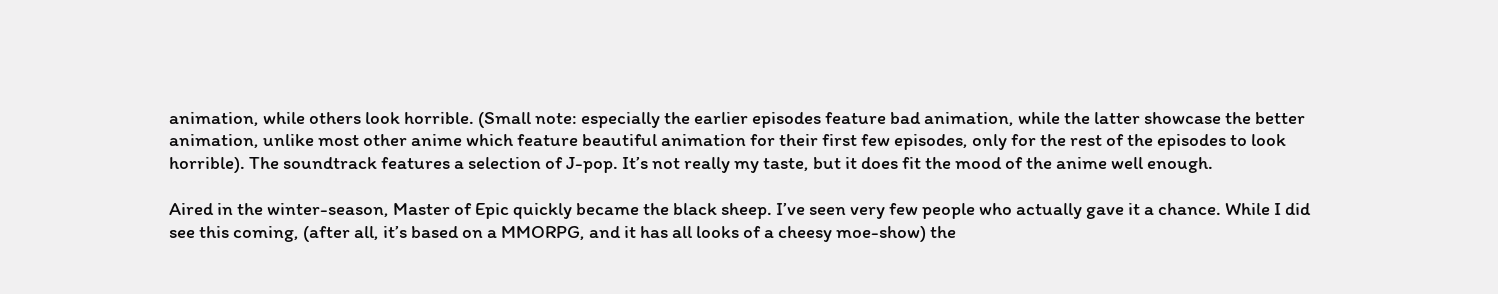animation, while others look horrible. (Small note: especially the earlier episodes feature bad animation, while the latter showcase the better animation, unlike most other anime which feature beautiful animation for their first few episodes, only for the rest of the episodes to look horrible). The soundtrack features a selection of J-pop. It’s not really my taste, but it does fit the mood of the anime well enough.

Aired in the winter-season, Master of Epic quickly became the black sheep. I’ve seen very few people who actually gave it a chance. While I did see this coming, (after all, it’s based on a MMORPG, and it has all looks of a cheesy moe-show) the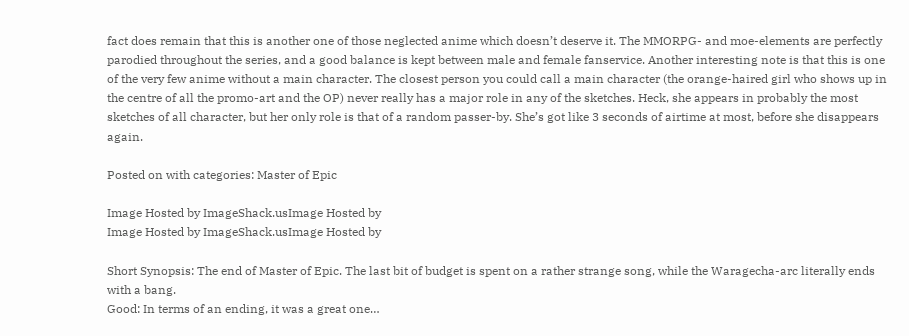fact does remain that this is another one of those neglected anime which doesn’t deserve it. The MMORPG- and moe-elements are perfectly parodied throughout the series, and a good balance is kept between male and female fanservice. Another interesting note is that this is one of the very few anime without a main character. The closest person you could call a main character (the orange-haired girl who shows up in the centre of all the promo-art and the OP) never really has a major role in any of the sketches. Heck, she appears in probably the most sketches of all character, but her only role is that of a random passer-by. She’s got like 3 seconds of airtime at most, before she disappears again.

Posted on with categories: Master of Epic

Image Hosted by ImageShack.usImage Hosted by
Image Hosted by ImageShack.usImage Hosted by

Short Synopsis: The end of Master of Epic. The last bit of budget is spent on a rather strange song, while the Waragecha-arc literally ends with a bang.
Good: In terms of an ending, it was a great one…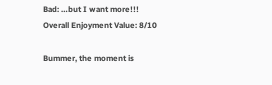Bad: …but I want more!!!
Overall Enjoyment Value: 8/10

Bummer, the moment is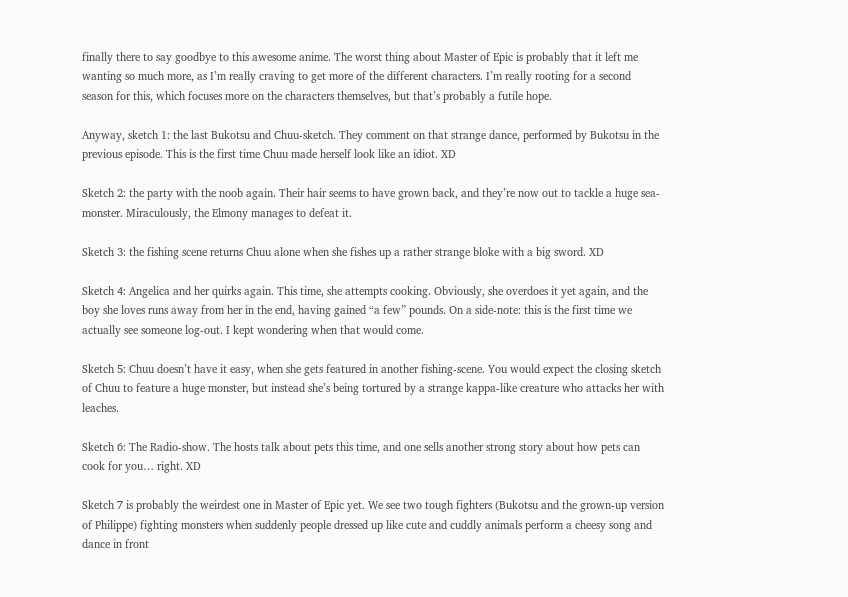finally there to say goodbye to this awesome anime. The worst thing about Master of Epic is probably that it left me wanting so much more, as I’m really craving to get more of the different characters. I’m really rooting for a second season for this, which focuses more on the characters themselves, but that’s probably a futile hope.

Anyway, sketch 1: the last Bukotsu and Chuu-sketch. They comment on that strange dance, performed by Bukotsu in the previous episode. This is the first time Chuu made herself look like an idiot. XD

Sketch 2: the party with the noob again. Their hair seems to have grown back, and they’re now out to tackle a huge sea-monster. Miraculously, the Elmony manages to defeat it.

Sketch 3: the fishing scene returns Chuu alone when she fishes up a rather strange bloke with a big sword. XD

Sketch 4: Angelica and her quirks again. This time, she attempts cooking. Obviously, she overdoes it yet again, and the boy she loves runs away from her in the end, having gained “a few” pounds. On a side-note: this is the first time we actually see someone log-out. I kept wondering when that would come.

Sketch 5: Chuu doesn’t have it easy, when she gets featured in another fishing-scene. You would expect the closing sketch of Chuu to feature a huge monster, but instead she’s being tortured by a strange kappa-like creature who attacks her with leaches.

Sketch 6: The Radio-show. The hosts talk about pets this time, and one sells another strong story about how pets can cook for you… right. XD

Sketch 7 is probably the weirdest one in Master of Epic yet. We see two tough fighters (Bukotsu and the grown-up version of Philippe) fighting monsters when suddenly people dressed up like cute and cuddly animals perform a cheesy song and dance in front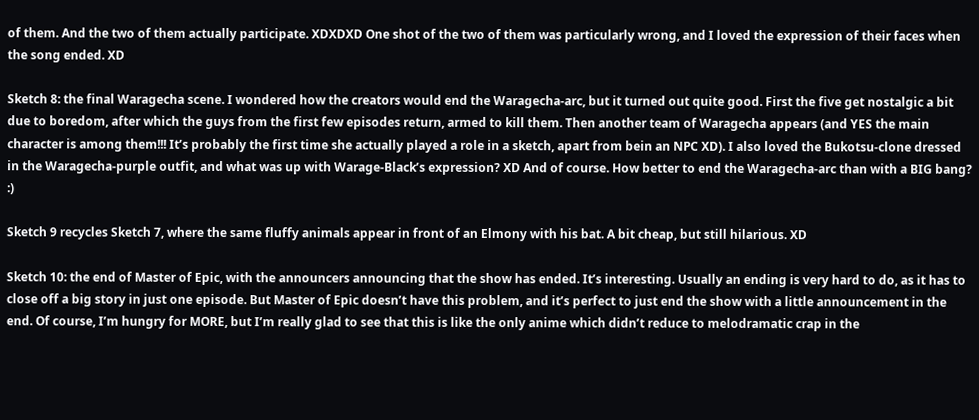of them. And the two of them actually participate. XDXDXD One shot of the two of them was particularly wrong, and I loved the expression of their faces when the song ended. XD

Sketch 8: the final Waragecha scene. I wondered how the creators would end the Waragecha-arc, but it turned out quite good. First the five get nostalgic a bit due to boredom, after which the guys from the first few episodes return, armed to kill them. Then another team of Waragecha appears (and YES the main character is among them!!! It’s probably the first time she actually played a role in a sketch, apart from bein an NPC XD). I also loved the Bukotsu-clone dressed in the Waragecha-purple outfit, and what was up with Warage-Black’s expression? XD And of course. How better to end the Waragecha-arc than with a BIG bang? :)

Sketch 9 recycles Sketch 7, where the same fluffy animals appear in front of an Elmony with his bat. A bit cheap, but still hilarious. XD

Sketch 10: the end of Master of Epic, with the announcers announcing that the show has ended. It’s interesting. Usually an ending is very hard to do, as it has to close off a big story in just one episode. But Master of Epic doesn’t have this problem, and it’s perfect to just end the show with a little announcement in the end. Of course, I’m hungry for MORE, but I’m really glad to see that this is like the only anime which didn’t reduce to melodramatic crap in the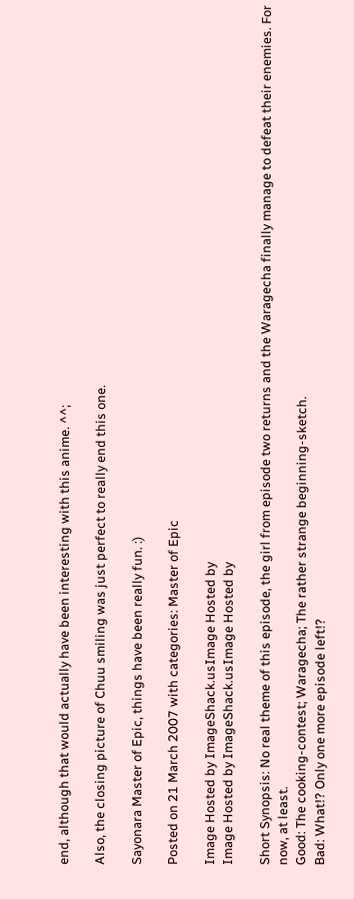end, although that would actually have been interesting with this anime. ^^;

Also, the closing picture of Chuu smiling was just perfect to really end this one.

Sayonara Master of Epic, things have been really fun. :)

Posted on 21 March 2007 with categories: Master of Epic

Image Hosted by ImageShack.usImage Hosted by
Image Hosted by ImageShack.usImage Hosted by

Short Synopsis: No real theme of this episode, the girl from episode two returns and the Waragecha finally manage to defeat their enemies. For now, at least.
Good: The cooking-contest; Waragecha; The rather strange beginning-sketch.
Bad: What!? Only one more episode left!?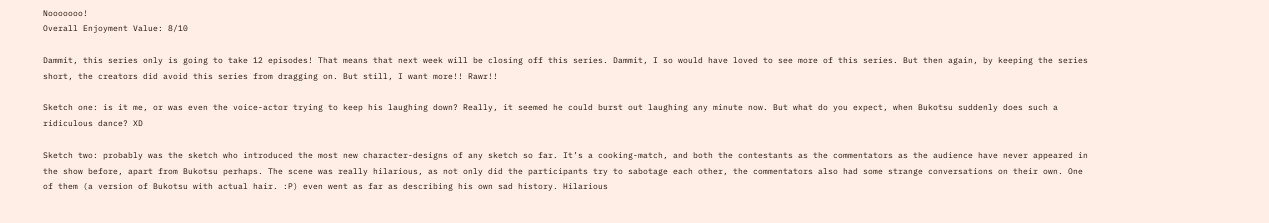Nooooooo!
Overall Enjoyment Value: 8/10

Dammit, this series only is going to take 12 episodes! That means that next week will be closing off this series. Dammit, I so would have loved to see more of this series. But then again, by keeping the series short, the creators did avoid this series from dragging on. But still, I want more!! Rawr!!

Sketch one: is it me, or was even the voice-actor trying to keep his laughing down? Really, it seemed he could burst out laughing any minute now. But what do you expect, when Bukotsu suddenly does such a ridiculous dance? XD

Sketch two: probably was the sketch who introduced the most new character-designs of any sketch so far. It’s a cooking-match, and both the contestants as the commentators as the audience have never appeared in the show before, apart from Bukotsu perhaps. The scene was really hilarious, as not only did the participants try to sabotage each other, the commentators also had some strange conversations on their own. One of them (a version of Bukotsu with actual hair. :P) even went as far as describing his own sad history. Hilarious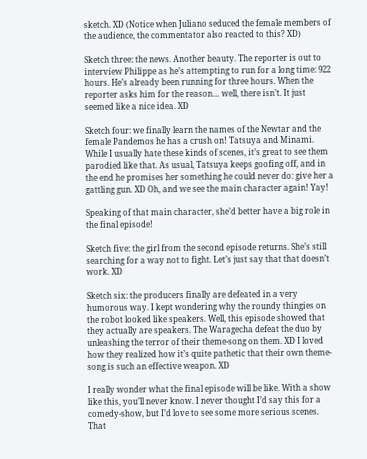sketch. XD (Notice when Juliano seduced the female members of the audience, the commentator also reacted to this? XD)

Sketch three: the news. Another beauty. The reporter is out to interview Philippe as he’s attempting to run for a long time: 922 hours. He’s already been running for three hours. When the reporter asks him for the reason… well, there isn’t. It just seemed like a nice idea. XD

Sketch four: we finally learn the names of the Newtar and the female Pandemos he has a crush on! Tatsuya and Minami. While I usually hate these kinds of scenes, it’s great to see them parodied like that. As usual, Tatsuya keeps goofing off, and in the end he promises her something he could never do: give her a gattling gun. XD Oh, and we see the main character again! Yay!

Speaking of that main character, she’d better have a big role in the final episode!

Sketch five: the girl from the second episode returns. She’s still searching for a way not to fight. Let’s just say that that doesn’t work. XD

Sketch six: the producers finally are defeated in a very humorous way. I kept wondering why the roundy thingies on the robot looked like speakers. Well, this episode showed that they actually are speakers. The Waragecha defeat the duo by unleashing the terror of their theme-song on them. XD I loved how they realized how it’s quite pathetic that their own theme-song is such an effective weapon. XD

I really wonder what the final episode will be like. With a show like this, you’ll never know. I never thought I’d say this for a comedy-show, but I’d love to see some more serious scenes. That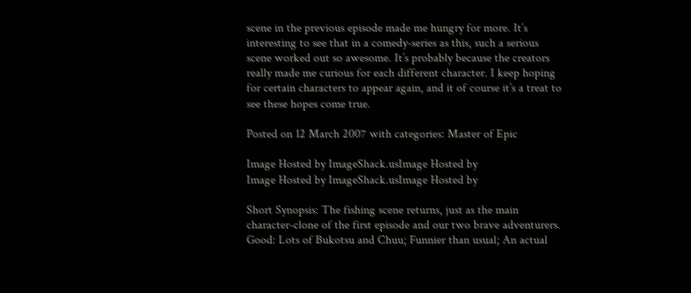scene in the previous episode made me hungry for more. It’s interesting to see that in a comedy-series as this, such a serious scene worked out so awesome. It’s probably because the creators really made me curious for each different character. I keep hoping for certain characters to appear again, and it of course it’s a treat to see these hopes come true.

Posted on 12 March 2007 with categories: Master of Epic

Image Hosted by ImageShack.usImage Hosted by
Image Hosted by ImageShack.usImage Hosted by

Short Synopsis: The fishing scene returns, just as the main character-clone of the first episode and our two brave adventurers.
Good: Lots of Bukotsu and Chuu; Funnier than usual; An actual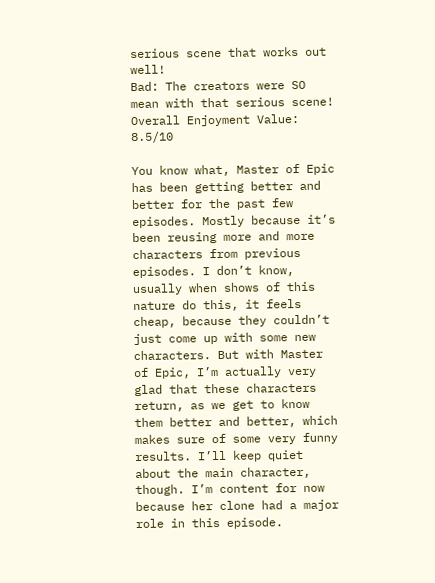serious scene that works out well!
Bad: The creators were SO mean with that serious scene!
Overall Enjoyment Value: 8.5/10

You know what, Master of Epic has been getting better and better for the past few episodes. Mostly because it’s been reusing more and more characters from previous episodes. I don’t know, usually when shows of this nature do this, it feels cheap, because they couldn’t just come up with some new characters. But with Master of Epic, I’m actually very glad that these characters return, as we get to know them better and better, which makes sure of some very funny results. I’ll keep quiet about the main character, though. I’m content for now because her clone had a major role in this episode.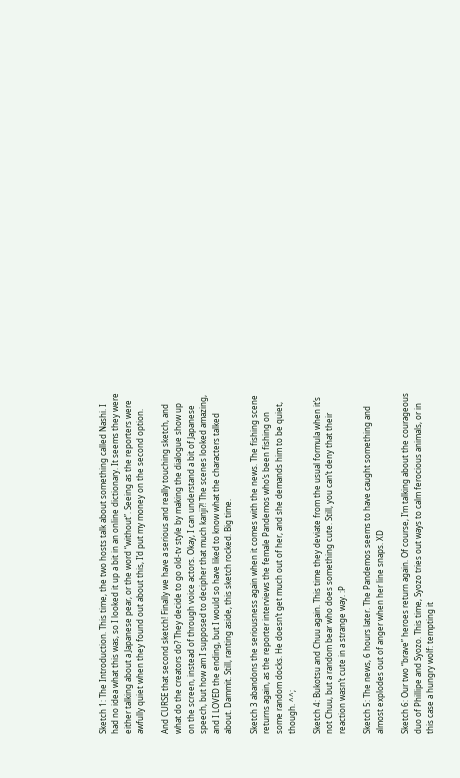Sketch 1: The Introduction. This time, the two hosts talk about something called Nashi. I had no idea what this was, so I looked it up a bit in an online dictionary. It seems they were either talking about a Japanese pear, or the word “without”. Seeing as the reporters were awfully quiet when they found out about this, I’d put my money on the second option.

And CURSE that second sketch! Finally we have a serious and really touching sketch, and what do the creators do? They decide to go old-tv style by making the dialogue show up on the screen, instead of through voice actors. Okay, I can understand a bit of Japanese speech, but how am I supposed to decipher that much kanji?! The scenes looked amazing, and I LOVED the ending, but I would so have liked to know what the characters talked about. Dammit. Still, ranting aside, this sketch rocked. Big time.

Sketch 3 abandons the seriousness again when it comes with the news. The fishing scene returns again, as the reporter interviews the female Pandemos who’s been fishing on some random docks. He doesn’t get much out of her, and she demands him to be quiet, though. ^^;

Sketch 4: Bukotsu and Chuu again. This time they deviate from the usual formula when it’s not Chuu, but a random bear who does something cute. Still, you can’t deny that their reaction wasn’t cute in a strange way. :P

Sketch 5: The news, 6 hours later. The Pandemos seems to have caught something and almost explodes out of anger when her line snaps. XD

Sketch 6: Our two “brave” heroes return again. Of course, I’m talking about the courageous duo of Phillipe and Syozo. This time, Syozo tries out ways to calm ferocious animals, or in this case a hungry wolf: tempting it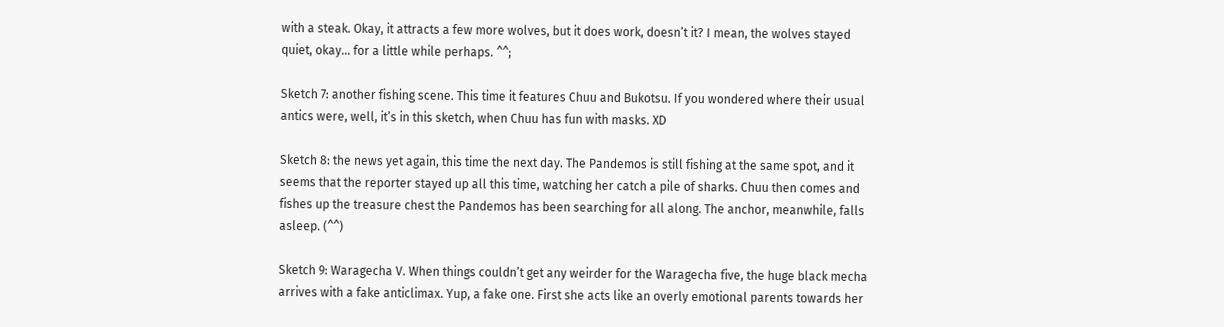with a steak. Okay, it attracts a few more wolves, but it does work, doesn’t it? I mean, the wolves stayed quiet, okay… for a little while perhaps. ^^;

Sketch 7: another fishing scene. This time it features Chuu and Bukotsu. If you wondered where their usual antics were, well, it’s in this sketch, when Chuu has fun with masks. XD

Sketch 8: the news yet again, this time the next day. The Pandemos is still fishing at the same spot, and it seems that the reporter stayed up all this time, watching her catch a pile of sharks. Chuu then comes and fishes up the treasure chest the Pandemos has been searching for all along. The anchor, meanwhile, falls asleep. (^^)

Sketch 9: Waragecha V. When things couldn’t get any weirder for the Waragecha five, the huge black mecha arrives with a fake anticlimax. Yup, a fake one. First she acts like an overly emotional parents towards her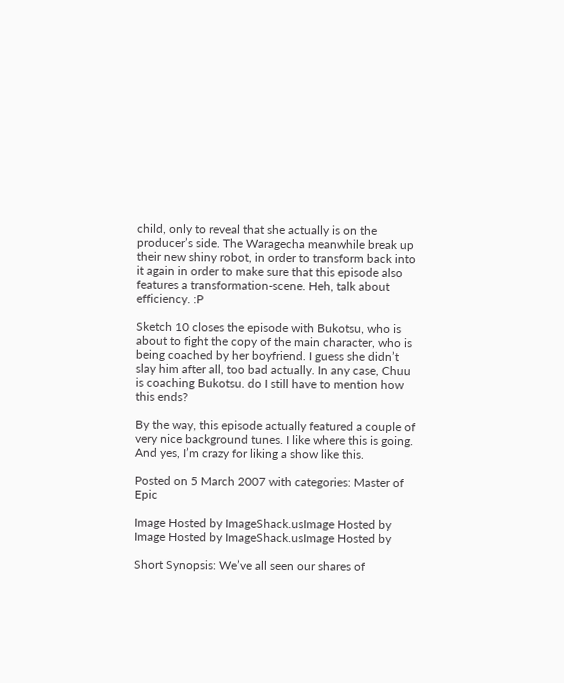child, only to reveal that she actually is on the producer’s side. The Waragecha meanwhile break up their new shiny robot, in order to transform back into it again in order to make sure that this episode also features a transformation-scene. Heh, talk about efficiency. :P

Sketch 10 closes the episode with Bukotsu, who is about to fight the copy of the main character, who is being coached by her boyfriend. I guess she didn’t slay him after all, too bad actually. In any case, Chuu is coaching Bukotsu. do I still have to mention how this ends?

By the way, this episode actually featured a couple of very nice background tunes. I like where this is going. And yes, I’m crazy for liking a show like this.

Posted on 5 March 2007 with categories: Master of Epic

Image Hosted by ImageShack.usImage Hosted by
Image Hosted by ImageShack.usImage Hosted by

Short Synopsis: We’ve all seen our shares of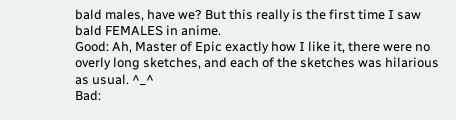bald males, have we? But this really is the first time I saw bald FEMALES in anime.
Good: Ah, Master of Epic exactly how I like it, there were no overly long sketches, and each of the sketches was hilarious as usual. ^_^
Bad: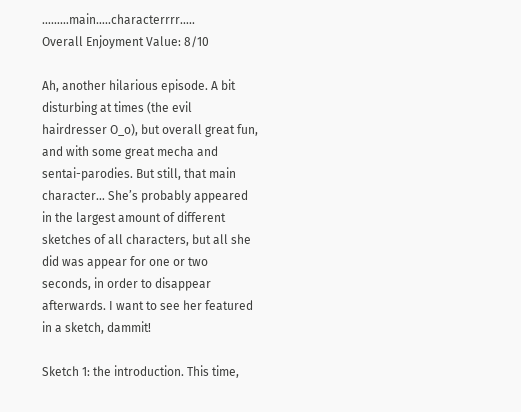………main…..characterrrr…..
Overall Enjoyment Value: 8/10

Ah, another hilarious episode. A bit disturbing at times (the evil hairdresser O_o), but overall great fun, and with some great mecha and sentai-parodies. But still, that main character… She’s probably appeared in the largest amount of different sketches of all characters, but all she did was appear for one or two seconds, in order to disappear afterwards. I want to see her featured in a sketch, dammit!

Sketch 1: the introduction. This time,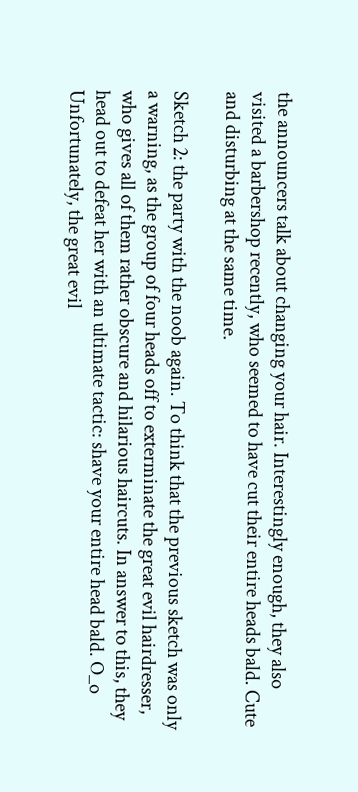the announcers talk about changing your hair. Interestingly enough, they also visited a barbershop recently, who seemed to have cut their entire heads bald. Cute and disturbing at the same time.

Sketch 2: the party with the noob again. To think that the previous sketch was only a warning, as the group of four heads off to exterminate the great evil hairdresser, who gives all of them rather obscure and hilarious haircuts. In answer to this, they head out to defeat her with an ultimate tactic: shave your entire head bald. O_o Unfortunately, the great evil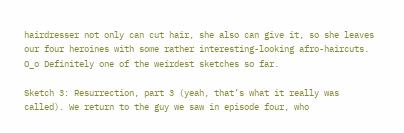hairdresser not only can cut hair, she also can give it, so she leaves our four heroines with some rather interesting-looking afro-haircuts. O_o Definitely one of the weirdest sketches so far.

Sketch 3: Resurrection, part 3 (yeah, that’s what it really was called). We return to the guy we saw in episode four, who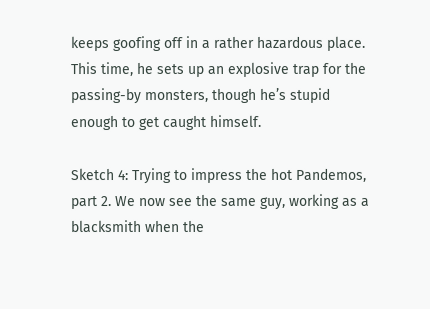keeps goofing off in a rather hazardous place. This time, he sets up an explosive trap for the passing-by monsters, though he’s stupid enough to get caught himself.

Sketch 4: Trying to impress the hot Pandemos, part 2. We now see the same guy, working as a blacksmith when the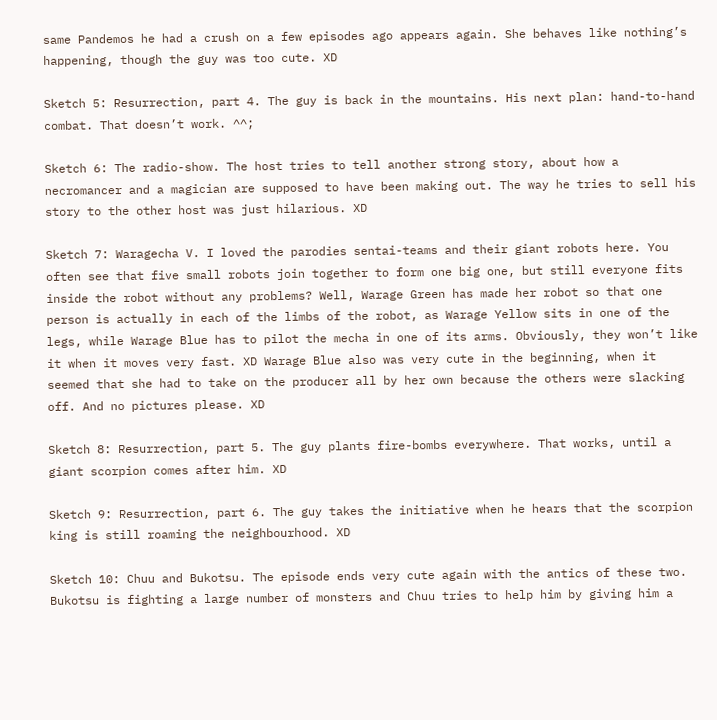same Pandemos he had a crush on a few episodes ago appears again. She behaves like nothing’s happening, though the guy was too cute. XD

Sketch 5: Resurrection, part 4. The guy is back in the mountains. His next plan: hand-to-hand combat. That doesn’t work. ^^;

Sketch 6: The radio-show. The host tries to tell another strong story, about how a necromancer and a magician are supposed to have been making out. The way he tries to sell his story to the other host was just hilarious. XD

Sketch 7: Waragecha V. I loved the parodies sentai-teams and their giant robots here. You often see that five small robots join together to form one big one, but still everyone fits inside the robot without any problems? Well, Warage Green has made her robot so that one person is actually in each of the limbs of the robot, as Warage Yellow sits in one of the legs, while Warage Blue has to pilot the mecha in one of its arms. Obviously, they won’t like it when it moves very fast. XD Warage Blue also was very cute in the beginning, when it seemed that she had to take on the producer all by her own because the others were slacking off. And no pictures please. XD

Sketch 8: Resurrection, part 5. The guy plants fire-bombs everywhere. That works, until a giant scorpion comes after him. XD

Sketch 9: Resurrection, part 6. The guy takes the initiative when he hears that the scorpion king is still roaming the neighbourhood. XD

Sketch 10: Chuu and Bukotsu. The episode ends very cute again with the antics of these two. Bukotsu is fighting a large number of monsters and Chuu tries to help him by giving him a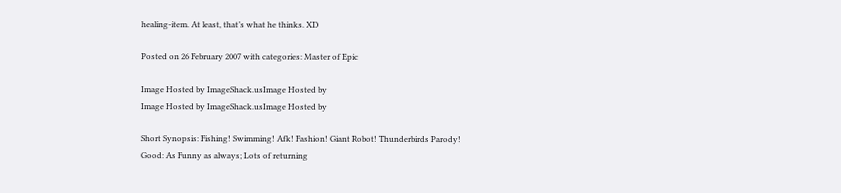healing-item. At least, that’s what he thinks. XD

Posted on 26 February 2007 with categories: Master of Epic

Image Hosted by ImageShack.usImage Hosted by
Image Hosted by ImageShack.usImage Hosted by

Short Synopsis: Fishing! Swimming! Afk! Fashion! Giant Robot! Thunderbirds Parody!
Good: As Funny as always; Lots of returning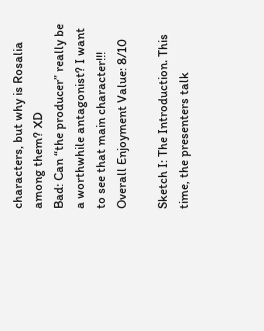characters, but why is Rosalia among them? XD
Bad: Can “the producer” really be a worthwhile antagonist? I want to see that main character!!!
Overall Enjoyment Value: 8/10

Sketch I: The Introduction. This time, the presenters talk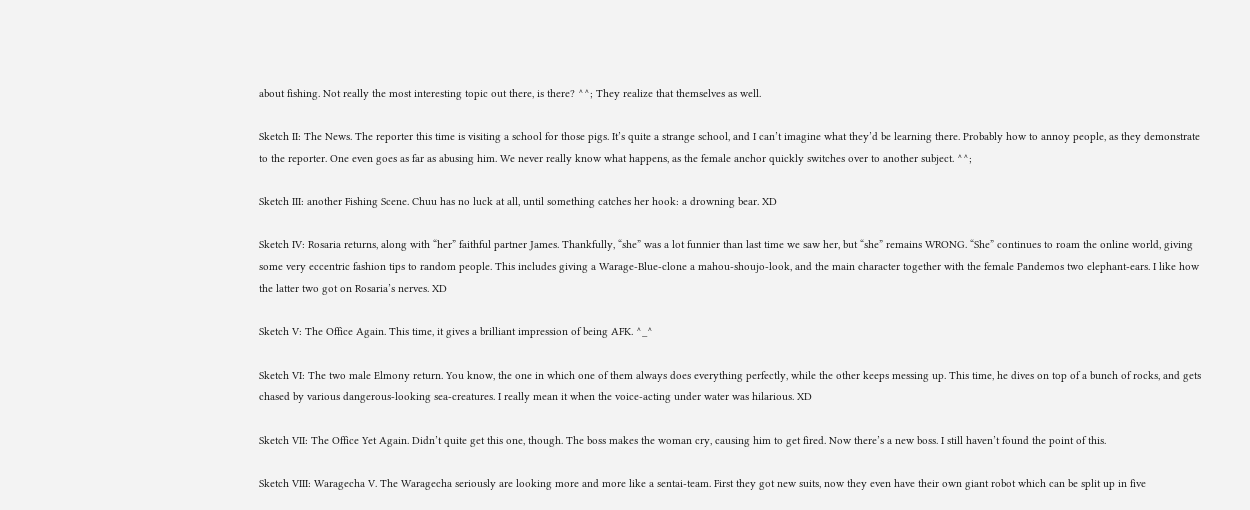about fishing. Not really the most interesting topic out there, is there? ^^; They realize that themselves as well.

Sketch II: The News. The reporter this time is visiting a school for those pigs. It’s quite a strange school, and I can’t imagine what they’d be learning there. Probably how to annoy people, as they demonstrate to the reporter. One even goes as far as abusing him. We never really know what happens, as the female anchor quickly switches over to another subject. ^^;

Sketch III: another Fishing Scene. Chuu has no luck at all, until something catches her hook: a drowning bear. XD

Sketch IV: Rosaria returns, along with “her” faithful partner James. Thankfully, “she” was a lot funnier than last time we saw her, but “she” remains WRONG. “She” continues to roam the online world, giving some very eccentric fashion tips to random people. This includes giving a Warage-Blue-clone a mahou-shoujo-look, and the main character together with the female Pandemos two elephant-ears. I like how the latter two got on Rosaria’s nerves. XD

Sketch V: The Office Again. This time, it gives a brilliant impression of being AFK. ^_^

Sketch VI: The two male Elmony return. You know, the one in which one of them always does everything perfectly, while the other keeps messing up. This time, he dives on top of a bunch of rocks, and gets chased by various dangerous-looking sea-creatures. I really mean it when the voice-acting under water was hilarious. XD

Sketch VII: The Office Yet Again. Didn’t quite get this one, though. The boss makes the woman cry, causing him to get fired. Now there’s a new boss. I still haven’t found the point of this.

Sketch VIII: Waragecha V. The Waragecha seriously are looking more and more like a sentai-team. First they got new suits, now they even have their own giant robot which can be split up in five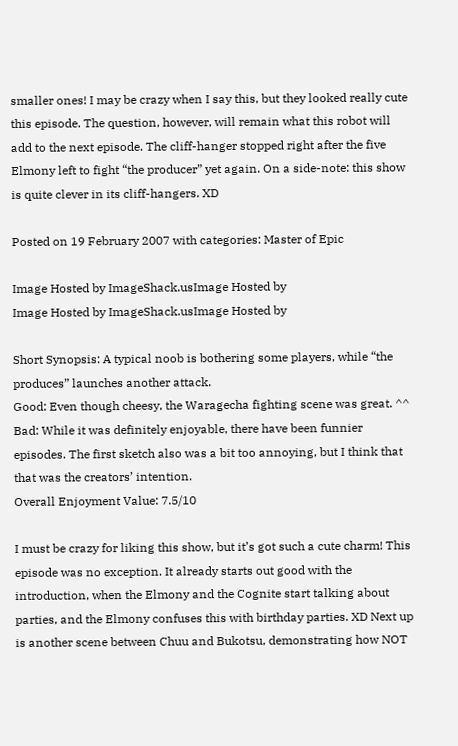smaller ones! I may be crazy when I say this, but they looked really cute this episode. The question, however, will remain what this robot will add to the next episode. The cliff-hanger stopped right after the five Elmony left to fight “the producer” yet again. On a side-note: this show is quite clever in its cliff-hangers. XD

Posted on 19 February 2007 with categories: Master of Epic

Image Hosted by ImageShack.usImage Hosted by
Image Hosted by ImageShack.usImage Hosted by

Short Synopsis: A typical noob is bothering some players, while “the produces” launches another attack.
Good: Even though cheesy, the Waragecha fighting scene was great. ^^
Bad: While it was definitely enjoyable, there have been funnier episodes. The first sketch also was a bit too annoying, but I think that that was the creators’ intention.
Overall Enjoyment Value: 7.5/10

I must be crazy for liking this show, but it’s got such a cute charm! This episode was no exception. It already starts out good with the introduction, when the Elmony and the Cognite start talking about parties, and the Elmony confuses this with birthday parties. XD Next up is another scene between Chuu and Bukotsu, demonstrating how NOT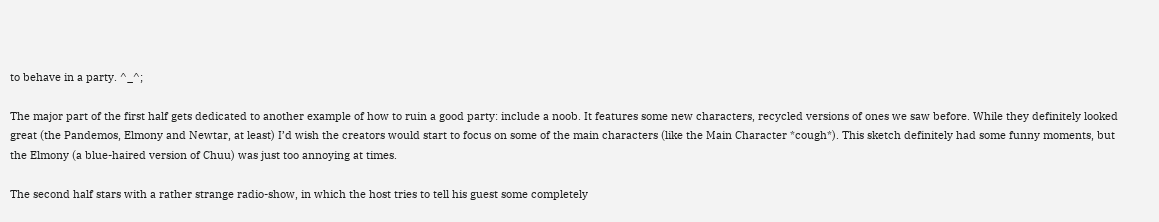to behave in a party. ^_^;

The major part of the first half gets dedicated to another example of how to ruin a good party: include a noob. It features some new characters, recycled versions of ones we saw before. While they definitely looked great (the Pandemos, Elmony and Newtar, at least) I’d wish the creators would start to focus on some of the main characters (like the Main Character *cough*). This sketch definitely had some funny moments, but the Elmony (a blue-haired version of Chuu) was just too annoying at times.

The second half stars with a rather strange radio-show, in which the host tries to tell his guest some completely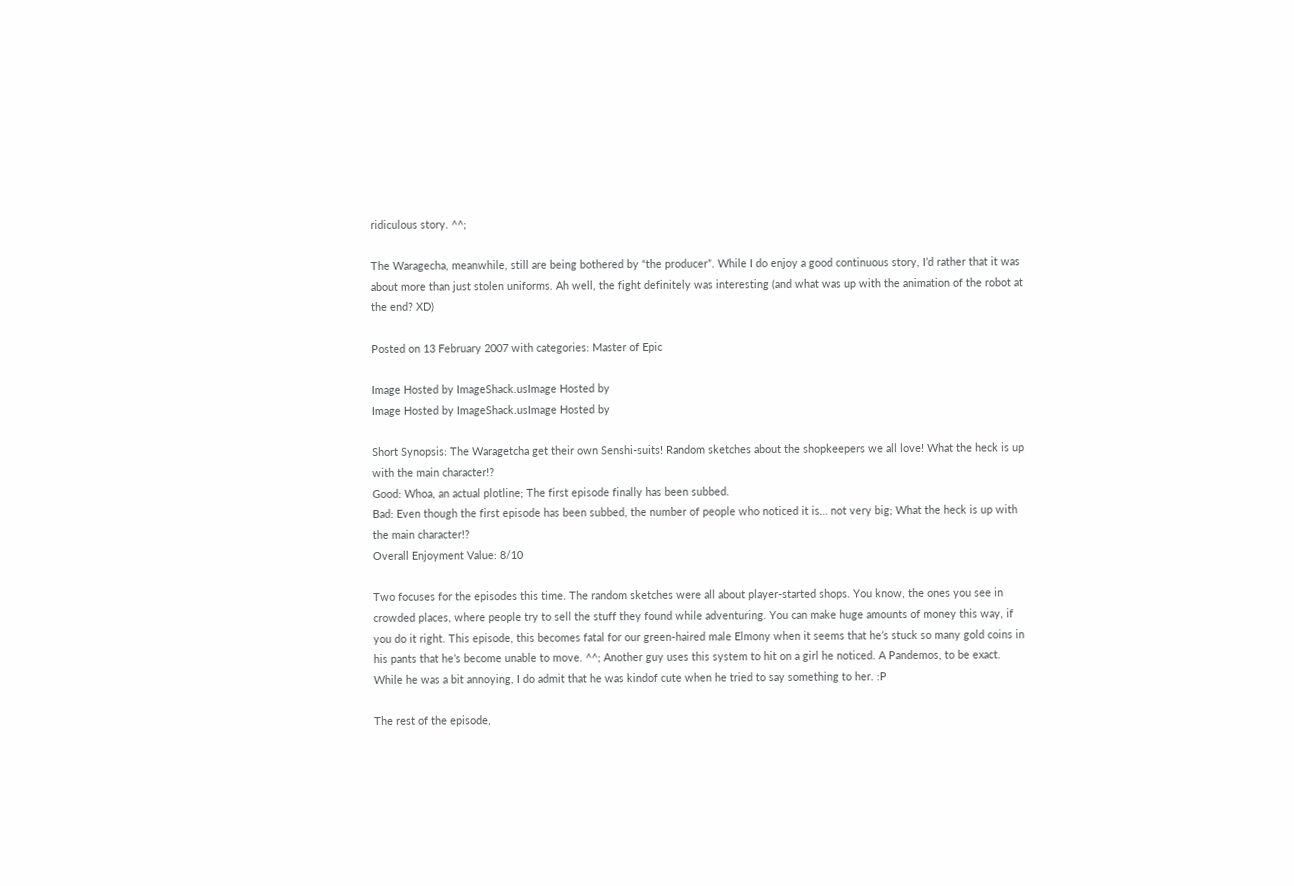ridiculous story. ^^;

The Waragecha, meanwhile, still are being bothered by “the producer”. While I do enjoy a good continuous story, I’d rather that it was about more than just stolen uniforms. Ah well, the fight definitely was interesting (and what was up with the animation of the robot at the end? XD)

Posted on 13 February 2007 with categories: Master of Epic

Image Hosted by ImageShack.usImage Hosted by
Image Hosted by ImageShack.usImage Hosted by

Short Synopsis: The Waragetcha get their own Senshi-suits! Random sketches about the shopkeepers we all love! What the heck is up with the main character!?
Good: Whoa, an actual plotline; The first episode finally has been subbed.
Bad: Even though the first episode has been subbed, the number of people who noticed it is… not very big; What the heck is up with the main character!?
Overall Enjoyment Value: 8/10

Two focuses for the episodes this time. The random sketches were all about player-started shops. You know, the ones you see in crowded places, where people try to sell the stuff they found while adventuring. You can make huge amounts of money this way, if you do it right. This episode, this becomes fatal for our green-haired male Elmony when it seems that he’s stuck so many gold coins in his pants that he’s become unable to move. ^^; Another guy uses this system to hit on a girl he noticed. A Pandemos, to be exact. While he was a bit annoying, I do admit that he was kindof cute when he tried to say something to her. :P

The rest of the episode,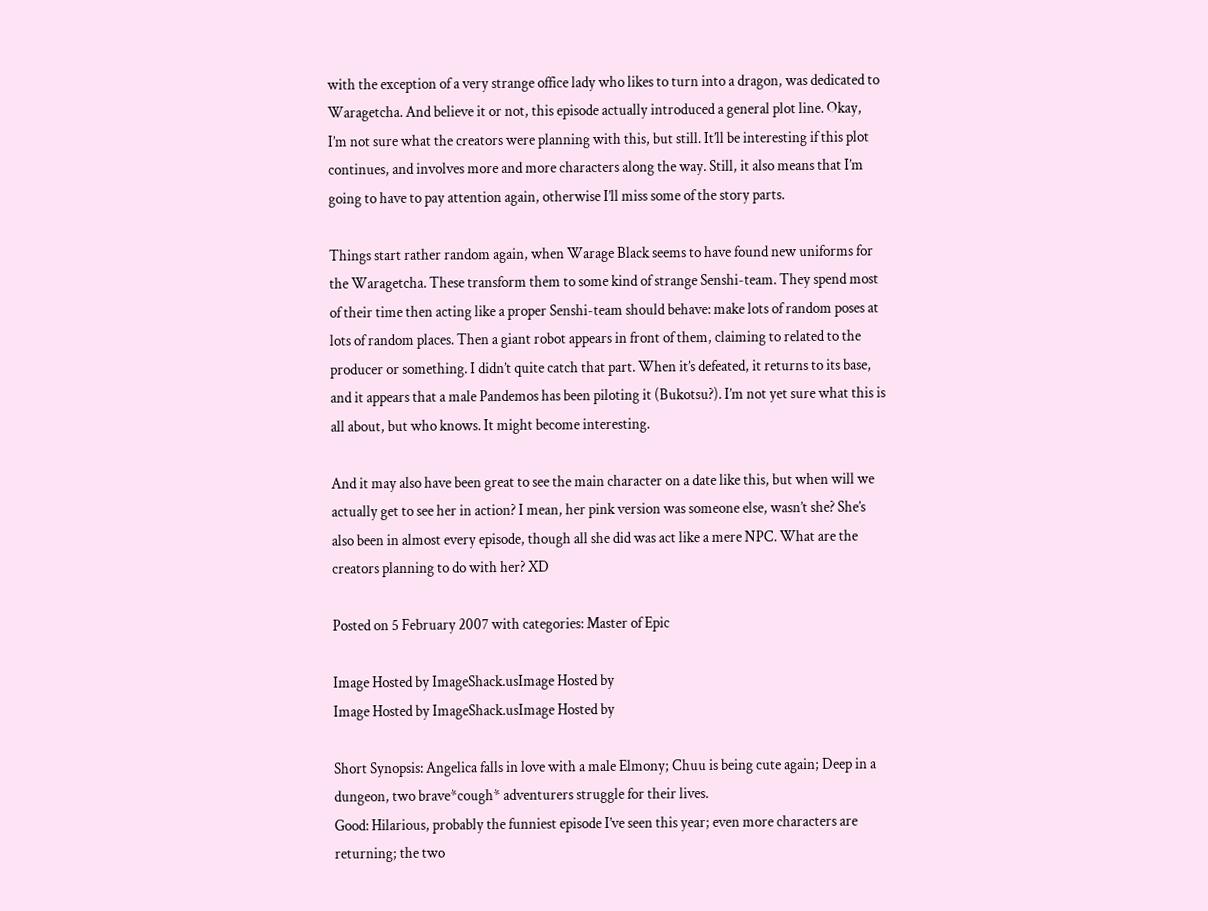with the exception of a very strange office lady who likes to turn into a dragon, was dedicated to Waragetcha. And believe it or not, this episode actually introduced a general plot line. Okay, I’m not sure what the creators were planning with this, but still. It’ll be interesting if this plot continues, and involves more and more characters along the way. Still, it also means that I’m going to have to pay attention again, otherwise I’ll miss some of the story parts.

Things start rather random again, when Warage Black seems to have found new uniforms for the Waragetcha. These transform them to some kind of strange Senshi-team. They spend most of their time then acting like a proper Senshi-team should behave: make lots of random poses at lots of random places. Then a giant robot appears in front of them, claiming to related to the producer or something. I didn’t quite catch that part. When it’s defeated, it returns to its base, and it appears that a male Pandemos has been piloting it (Bukotsu?). I’m not yet sure what this is all about, but who knows. It might become interesting.

And it may also have been great to see the main character on a date like this, but when will we actually get to see her in action? I mean, her pink version was someone else, wasn’t she? She’s also been in almost every episode, though all she did was act like a mere NPC. What are the creators planning to do with her? XD

Posted on 5 February 2007 with categories: Master of Epic

Image Hosted by ImageShack.usImage Hosted by
Image Hosted by ImageShack.usImage Hosted by

Short Synopsis: Angelica falls in love with a male Elmony; Chuu is being cute again; Deep in a dungeon, two brave*cough* adventurers struggle for their lives.
Good: Hilarious, probably the funniest episode I’ve seen this year; even more characters are returning; the two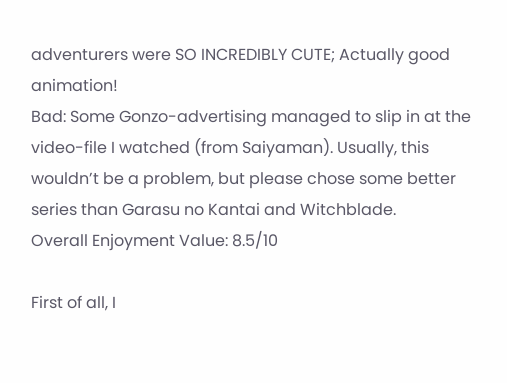adventurers were SO INCREDIBLY CUTE; Actually good animation!
Bad: Some Gonzo-advertising managed to slip in at the video-file I watched (from Saiyaman). Usually, this wouldn’t be a problem, but please chose some better series than Garasu no Kantai and Witchblade.
Overall Enjoyment Value: 8.5/10

First of all, I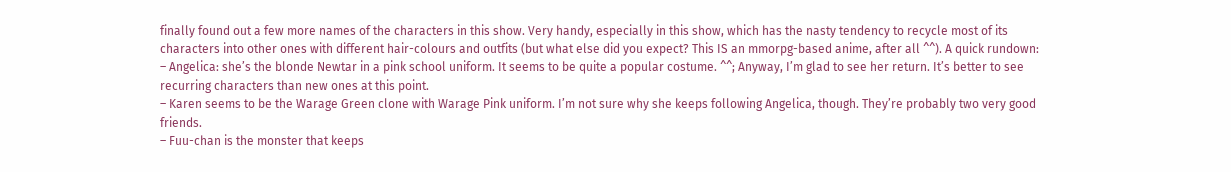finally found out a few more names of the characters in this show. Very handy, especially in this show, which has the nasty tendency to recycle most of its characters into other ones with different hair-colours and outfits (but what else did you expect? This IS an mmorpg-based anime, after all ^^). A quick rundown:
– Angelica: she’s the blonde Newtar in a pink school uniform. It seems to be quite a popular costume. ^^; Anyway, I’m glad to see her return. It’s better to see recurring characters than new ones at this point.
– Karen seems to be the Warage Green clone with Warage Pink uniform. I’m not sure why she keeps following Angelica, though. They’re probably two very good friends.
– Fuu-chan is the monster that keeps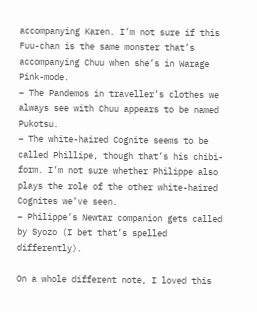accompanying Karen. I’m not sure if this Fuu-chan is the same monster that’s accompanying Chuu when she’s in Warage Pink-mode.
– The Pandemos in traveller’s clothes we always see with Chuu appears to be named Pukotsu.
– The white-haired Cognite seems to be called Phillipe, though that’s his chibi-form. I’m not sure whether Philippe also plays the role of the other white-haired Cognites we’ve seen.
– Philippe’s Newtar companion gets called by Syozo (I bet that’s spelled differently).

On a whole different note, I loved this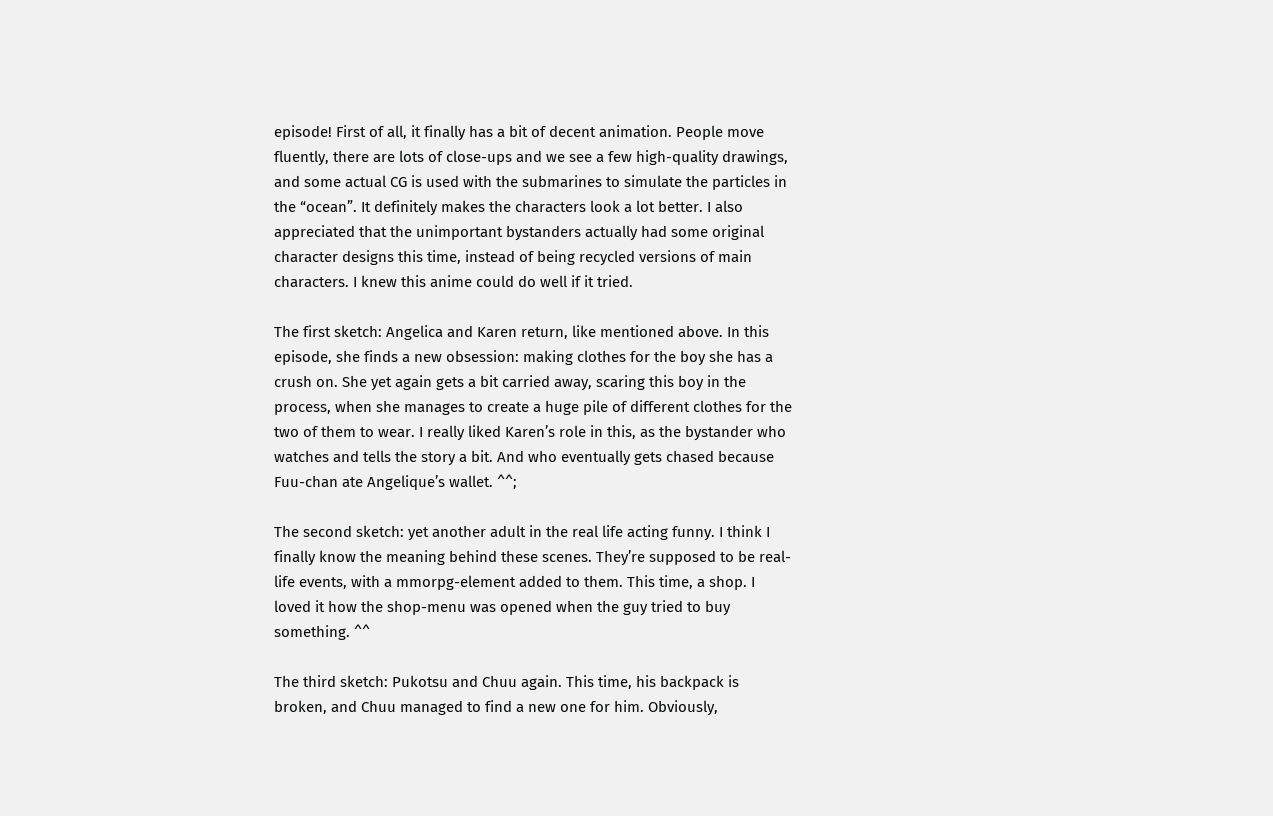episode! First of all, it finally has a bit of decent animation. People move fluently, there are lots of close-ups and we see a few high-quality drawings, and some actual CG is used with the submarines to simulate the particles in the “ocean”. It definitely makes the characters look a lot better. I also appreciated that the unimportant bystanders actually had some original character designs this time, instead of being recycled versions of main characters. I knew this anime could do well if it tried.

The first sketch: Angelica and Karen return, like mentioned above. In this episode, she finds a new obsession: making clothes for the boy she has a crush on. She yet again gets a bit carried away, scaring this boy in the process, when she manages to create a huge pile of different clothes for the two of them to wear. I really liked Karen’s role in this, as the bystander who watches and tells the story a bit. And who eventually gets chased because Fuu-chan ate Angelique’s wallet. ^^;

The second sketch: yet another adult in the real life acting funny. I think I finally know the meaning behind these scenes. They’re supposed to be real-life events, with a mmorpg-element added to them. This time, a shop. I loved it how the shop-menu was opened when the guy tried to buy something. ^^

The third sketch: Pukotsu and Chuu again. This time, his backpack is broken, and Chuu managed to find a new one for him. Obviously,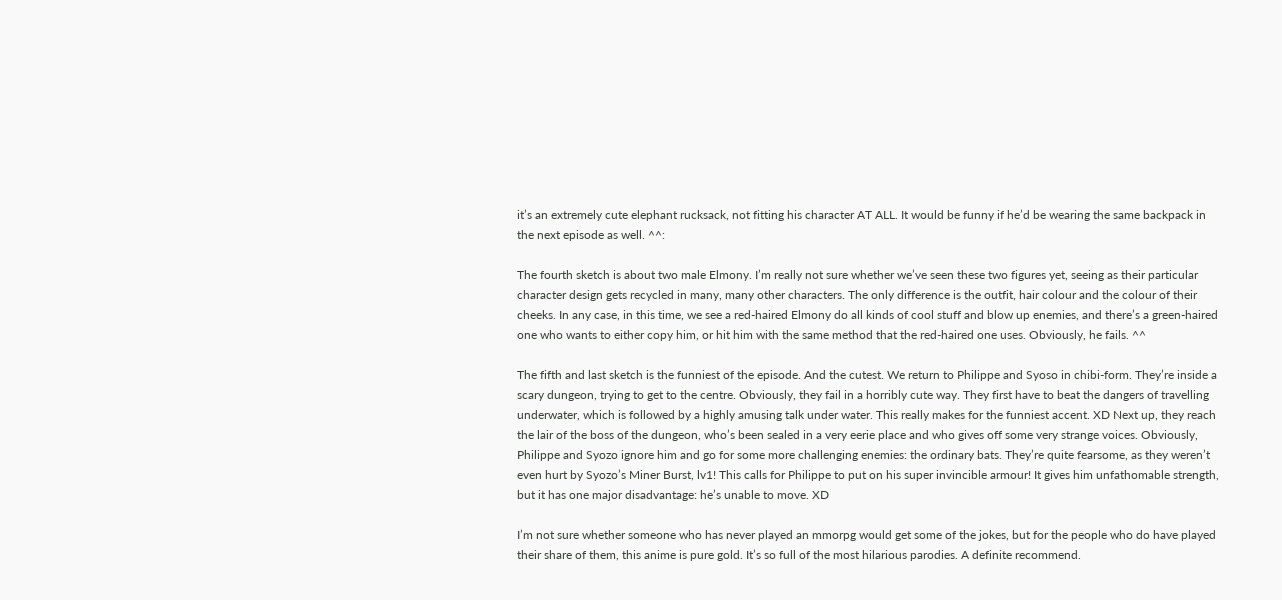it’s an extremely cute elephant rucksack, not fitting his character AT ALL. It would be funny if he’d be wearing the same backpack in the next episode as well. ^^:

The fourth sketch is about two male Elmony. I’m really not sure whether we’ve seen these two figures yet, seeing as their particular character design gets recycled in many, many other characters. The only difference is the outfit, hair colour and the colour of their cheeks. In any case, in this time, we see a red-haired Elmony do all kinds of cool stuff and blow up enemies, and there’s a green-haired one who wants to either copy him, or hit him with the same method that the red-haired one uses. Obviously, he fails. ^^

The fifth and last sketch is the funniest of the episode. And the cutest. We return to Philippe and Syoso in chibi-form. They’re inside a scary dungeon, trying to get to the centre. Obviously, they fail in a horribly cute way. They first have to beat the dangers of travelling underwater, which is followed by a highly amusing talk under water. This really makes for the funniest accent. XD Next up, they reach the lair of the boss of the dungeon, who’s been sealed in a very eerie place and who gives off some very strange voices. Obviously, Philippe and Syozo ignore him and go for some more challenging enemies: the ordinary bats. They’re quite fearsome, as they weren’t even hurt by Syozo’s Miner Burst, lv1! This calls for Philippe to put on his super invincible armour! It gives him unfathomable strength, but it has one major disadvantage: he’s unable to move. XD

I’m not sure whether someone who has never played an mmorpg would get some of the jokes, but for the people who do have played their share of them, this anime is pure gold. It’s so full of the most hilarious parodies. A definite recommend.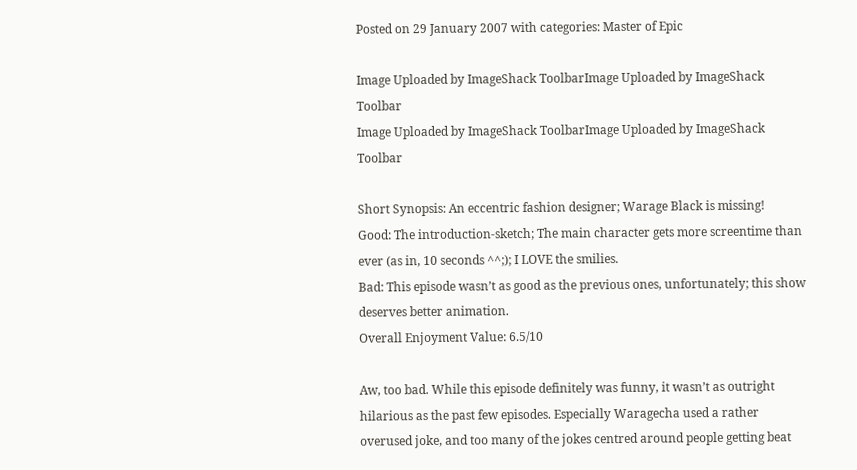Posted on 29 January 2007 with categories: Master of Epic

Image Uploaded by ImageShack ToolbarImage Uploaded by ImageShack Toolbar
Image Uploaded by ImageShack ToolbarImage Uploaded by ImageShack Toolbar

Short Synopsis: An eccentric fashion designer; Warage Black is missing!
Good: The introduction-sketch; The main character gets more screentime than ever (as in, 10 seconds ^^;); I LOVE the smilies.
Bad: This episode wasn’t as good as the previous ones, unfortunately; this show deserves better animation.
Overall Enjoyment Value: 6.5/10

Aw, too bad. While this episode definitely was funny, it wasn’t as outright hilarious as the past few episodes. Especially Waragecha used a rather overused joke, and too many of the jokes centred around people getting beat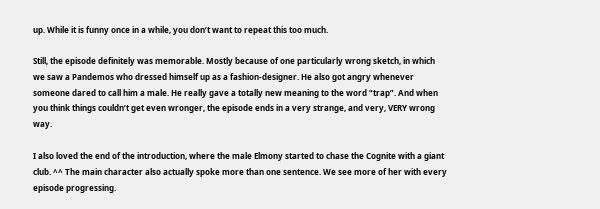up. While it is funny once in a while, you don’t want to repeat this too much.

Still, the episode definitely was memorable. Mostly because of one particularly wrong sketch, in which we saw a Pandemos who dressed himself up as a fashion-designer. He also got angry whenever someone dared to call him a male. He really gave a totally new meaning to the word “trap”. And when you think things couldn’t get even wronger, the episode ends in a very strange, and very, VERY wrong way.

I also loved the end of the introduction, where the male Elmony started to chase the Cognite with a giant club. ^^ The main character also actually spoke more than one sentence. We see more of her with every episode progressing.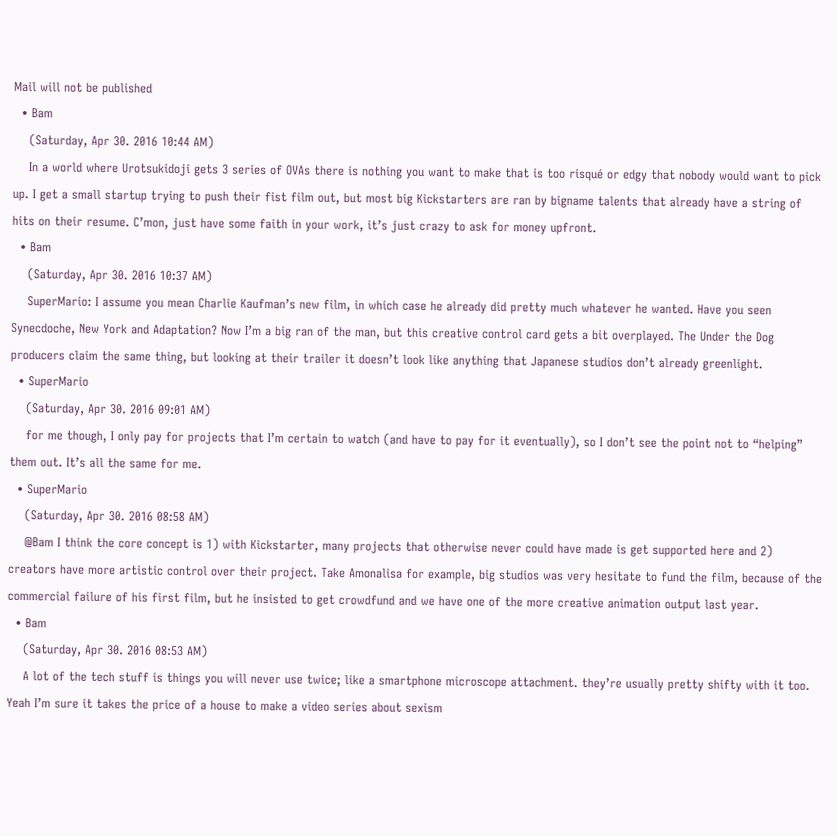Mail will not be published
  • Bam
    (Saturday, Apr 30. 2016 10:44 AM)
    In a world where Urotsukidoji gets 3 series of OVAs there is nothing you want to make that is too risqué or edgy that nobody would want to pick up. I get a small startup trying to push their fist film out, but most big Kickstarters are ran by bigname talents that already have a string of hits on their resume. C’mon, just have some faith in your work, it’s just crazy to ask for money upfront.
  • Bam
    (Saturday, Apr 30. 2016 10:37 AM)
    SuperMario: I assume you mean Charlie Kaufman’s new film, in which case he already did pretty much whatever he wanted. Have you seen Synecdoche, New York and Adaptation? Now I’m a big ran of the man, but this creative control card gets a bit overplayed. The Under the Dog producers claim the same thing, but looking at their trailer it doesn’t look like anything that Japanese studios don’t already greenlight.
  • SuperMario
    (Saturday, Apr 30. 2016 09:01 AM)
    for me though, I only pay for projects that I’m certain to watch (and have to pay for it eventually), so I don’t see the point not to “helping” them out. It’s all the same for me.
  • SuperMario
    (Saturday, Apr 30. 2016 08:58 AM)
    @Bam I think the core concept is 1) with Kickstarter, many projects that otherwise never could have made is get supported here and 2) creators have more artistic control over their project. Take Amonalisa for example, big studios was very hesitate to fund the film, because of the commercial failure of his first film, but he insisted to get crowdfund and we have one of the more creative animation output last year.
  • Bam
    (Saturday, Apr 30. 2016 08:53 AM)
    A lot of the tech stuff is things you will never use twice; like a smartphone microscope attachment. they’re usually pretty shifty with it too. Yeah I’m sure it takes the price of a house to make a video series about sexism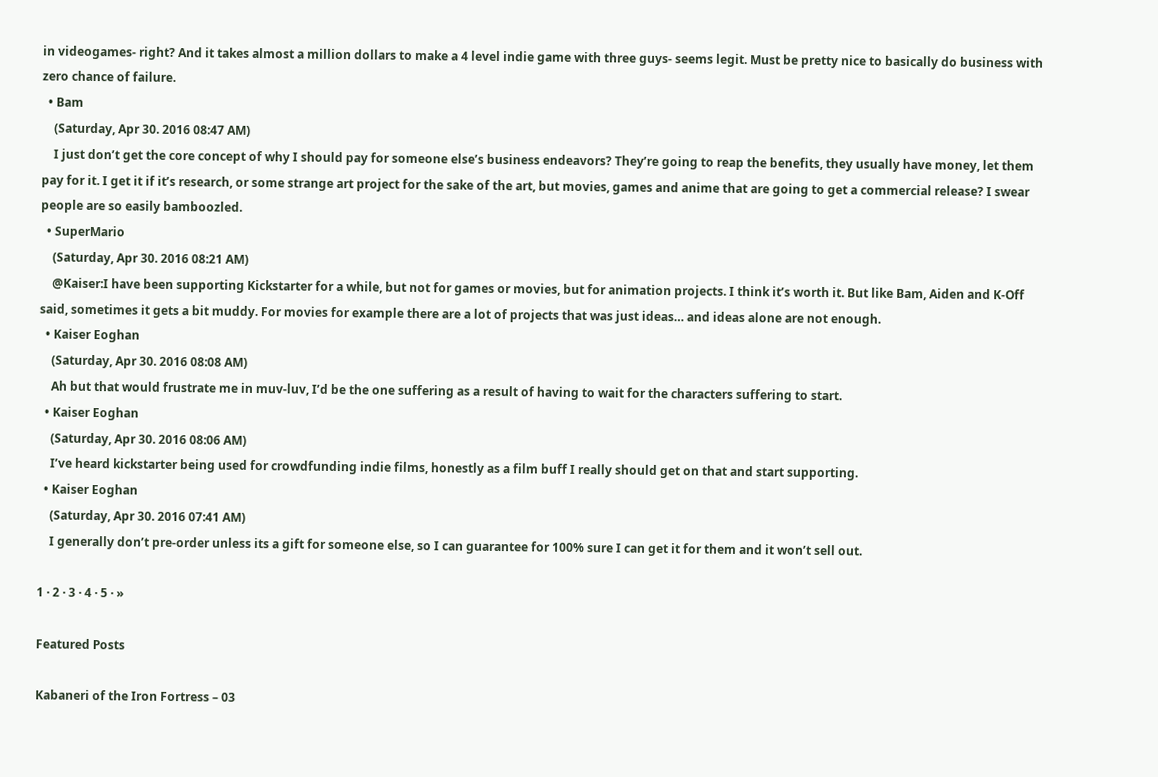in videogames- right? And it takes almost a million dollars to make a 4 level indie game with three guys- seems legit. Must be pretty nice to basically do business with zero chance of failure.
  • Bam
    (Saturday, Apr 30. 2016 08:47 AM)
    I just don’t get the core concept of why I should pay for someone else’s business endeavors? They’re going to reap the benefits, they usually have money, let them pay for it. I get it if it’s research, or some strange art project for the sake of the art, but movies, games and anime that are going to get a commercial release? I swear people are so easily bamboozled.
  • SuperMario
    (Saturday, Apr 30. 2016 08:21 AM)
    @Kaiser:I have been supporting Kickstarter for a while, but not for games or movies, but for animation projects. I think it’s worth it. But like Bam, Aiden and K-Off said, sometimes it gets a bit muddy. For movies for example there are a lot of projects that was just ideas… and ideas alone are not enough.
  • Kaiser Eoghan
    (Saturday, Apr 30. 2016 08:08 AM)
    Ah but that would frustrate me in muv-luv, I’d be the one suffering as a result of having to wait for the characters suffering to start.
  • Kaiser Eoghan
    (Saturday, Apr 30. 2016 08:06 AM)
    I’ve heard kickstarter being used for crowdfunding indie films, honestly as a film buff I really should get on that and start supporting.
  • Kaiser Eoghan
    (Saturday, Apr 30. 2016 07:41 AM)
    I generally don’t pre-order unless its a gift for someone else, so I can guarantee for 100% sure I can get it for them and it won’t sell out.

1 · 2 · 3 · 4 · 5 · »

Featured Posts

Kabaneri of the Iron Fortress – 03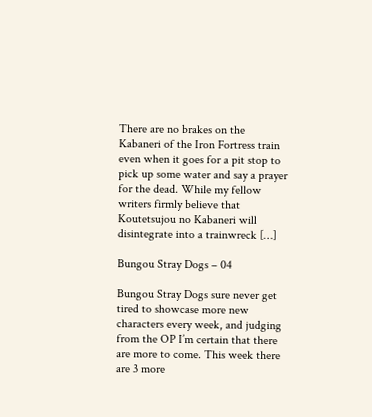There are no brakes on the Kabaneri of the Iron Fortress train even when it goes for a pit stop to pick up some water and say a prayer for the dead. While my fellow writers firmly believe that Koutetsujou no Kabaneri will disintegrate into a trainwreck […]

Bungou Stray Dogs – 04

Bungou Stray Dogs sure never get tired to showcase more new characters every week, and judging from the OP I’m certain that there are more to come. This week there are 3 more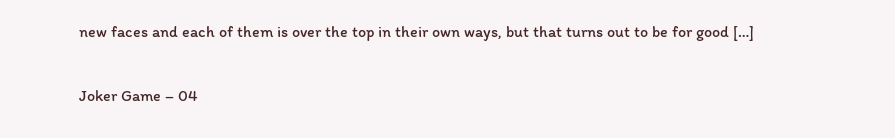new faces and each of them is over the top in their own ways, but that turns out to be for good […]

Joker Game – 04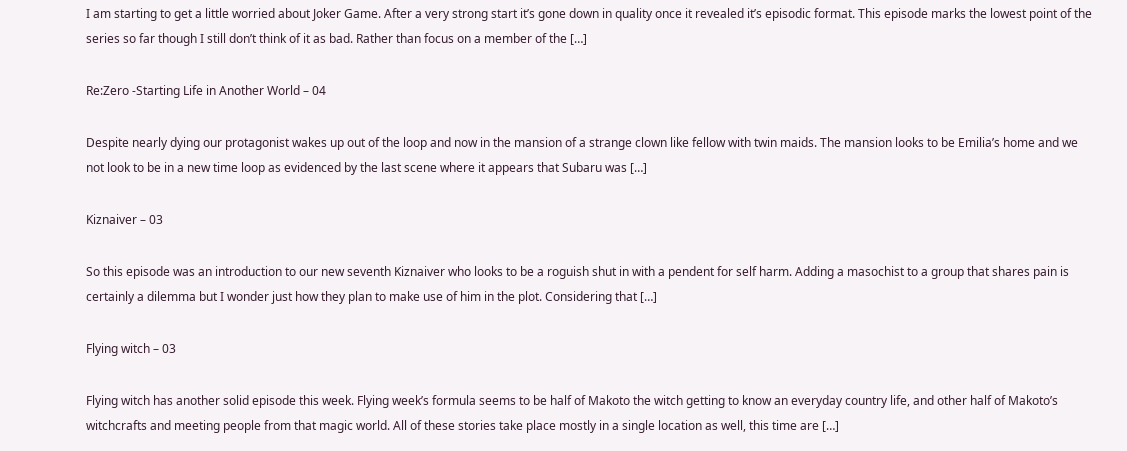I am starting to get a little worried about Joker Game. After a very strong start it’s gone down in quality once it revealed it’s episodic format. This episode marks the lowest point of the series so far though I still don’t think of it as bad. Rather than focus on a member of the […]

Re:Zero -Starting Life in Another World – 04

Despite nearly dying our protagonist wakes up out of the loop and now in the mansion of a strange clown like fellow with twin maids. The mansion looks to be Emilia’s home and we not look to be in a new time loop as evidenced by the last scene where it appears that Subaru was […]

Kiznaiver – 03

So this episode was an introduction to our new seventh Kiznaiver who looks to be a roguish shut in with a pendent for self harm. Adding a masochist to a group that shares pain is certainly a dilemma but I wonder just how they plan to make use of him in the plot. Considering that […]

Flying witch – 03

Flying witch has another solid episode this week. Flying week’s formula seems to be half of Makoto the witch getting to know an everyday country life, and other half of Makoto’s witchcrafts and meeting people from that magic world. All of these stories take place mostly in a single location as well, this time are […]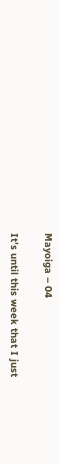Mayoiga – 04

It’s until this week that I just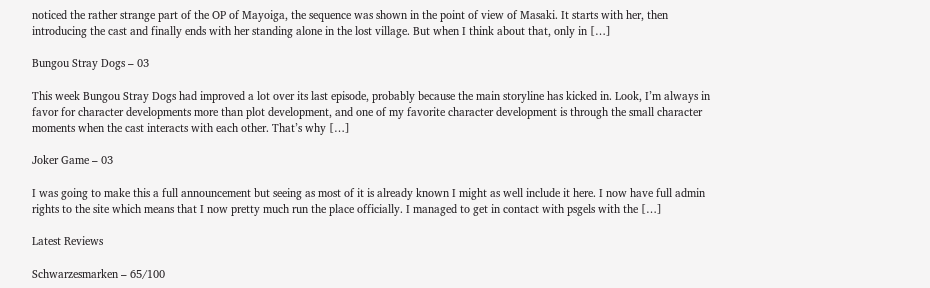noticed the rather strange part of the OP of Mayoiga, the sequence was shown in the point of view of Masaki. It starts with her, then introducing the cast and finally ends with her standing alone in the lost village. But when I think about that, only in […]

Bungou Stray Dogs – 03

This week Bungou Stray Dogs had improved a lot over its last episode, probably because the main storyline has kicked in. Look, I’m always in favor for character developments more than plot development, and one of my favorite character development is through the small character moments when the cast interacts with each other. That’s why […]

Joker Game – 03

I was going to make this a full announcement but seeing as most of it is already known I might as well include it here. I now have full admin rights to the site which means that I now pretty much run the place officially. I managed to get in contact with psgels with the […]

Latest Reviews

Schwarzesmarken – 65/100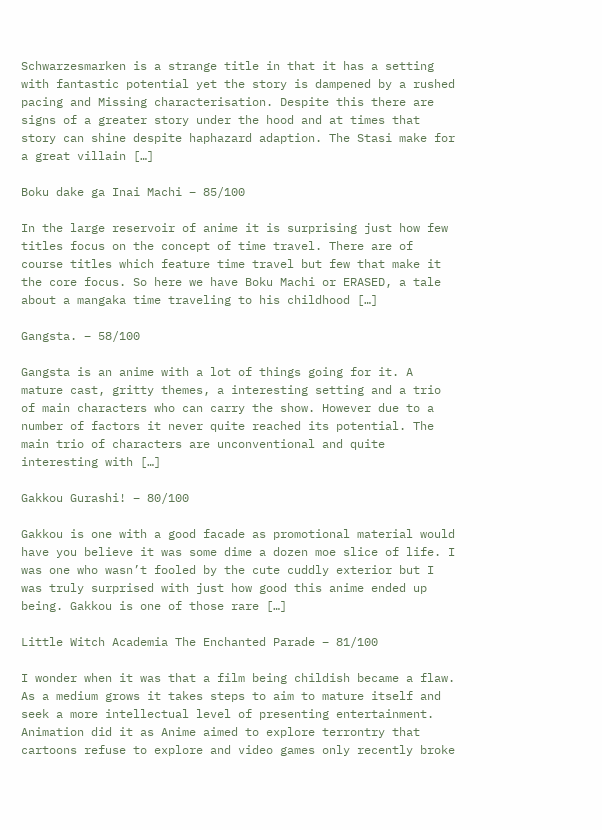Schwarzesmarken is a strange title in that it has a setting with fantastic potential yet the story is dampened by a rushed pacing and Missing characterisation. Despite this there are signs of a greater story under the hood and at times that story can shine despite haphazard adaption. The Stasi make for a great villain […]

Boku dake ga Inai Machi – 85/100

In the large reservoir of anime it is surprising just how few titles focus on the concept of time travel. There are of course titles which feature time travel but few that make it the core focus. So here we have Boku Machi or ERASED, a tale about a mangaka time traveling to his childhood […]

Gangsta. – 58/100

Gangsta is an anime with a lot of things going for it. A mature cast, gritty themes, a interesting setting and a trio of main characters who can carry the show. However due to a number of factors it never quite reached its potential. The main trio of characters are unconventional and quite interesting with […]

Gakkou Gurashi! – 80/100

Gakkou is one with a good facade as promotional material would have you believe it was some dime a dozen moe slice of life. I was one who wasn’t fooled by the cute cuddly exterior but I was truly surprised with just how good this anime ended up being. Gakkou is one of those rare […]

Little Witch Academia The Enchanted Parade – 81/100

I wonder when it was that a film being childish became a flaw. As a medium grows it takes steps to aim to mature itself and seek a more intellectual level of presenting entertainment. Animation did it as Anime aimed to explore terrontry that cartoons refuse to explore and video games only recently broke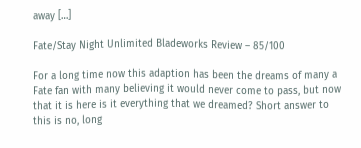away […]

Fate/Stay Night Unlimited Bladeworks Review – 85/100

For a long time now this adaption has been the dreams of many a Fate fan with many believing it would never come to pass, but now that it is here is it everything that we dreamed? Short answer to this is no, long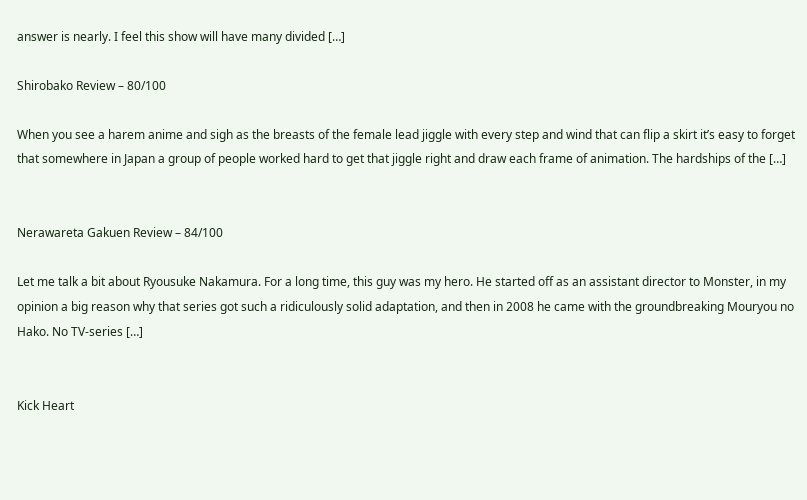answer is nearly. I feel this show will have many divided […]

Shirobako Review – 80/100

When you see a harem anime and sigh as the breasts of the female lead jiggle with every step and wind that can flip a skirt it’s easy to forget that somewhere in Japan a group of people worked hard to get that jiggle right and draw each frame of animation. The hardships of the […]


Nerawareta Gakuen Review – 84/100

Let me talk a bit about Ryousuke Nakamura. For a long time, this guy was my hero. He started off as an assistant director to Monster, in my opinion a big reason why that series got such a ridiculously solid adaptation, and then in 2008 he came with the groundbreaking Mouryou no Hako. No TV-series […]


Kick Heart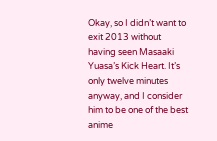Okay, so I didn’t want to exit 2013 without having seen Masaaki Yuasa’s Kick Heart. It’s only twelve minutes anyway, and I consider him to be one of the best anime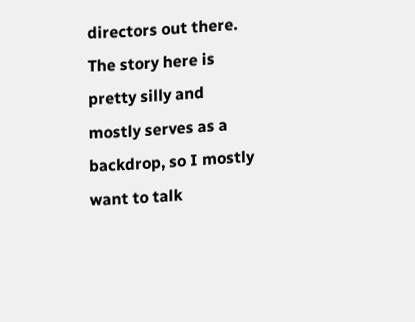directors out there. The story here is pretty silly and mostly serves as a backdrop, so I mostly want to talk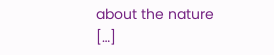about the nature […]